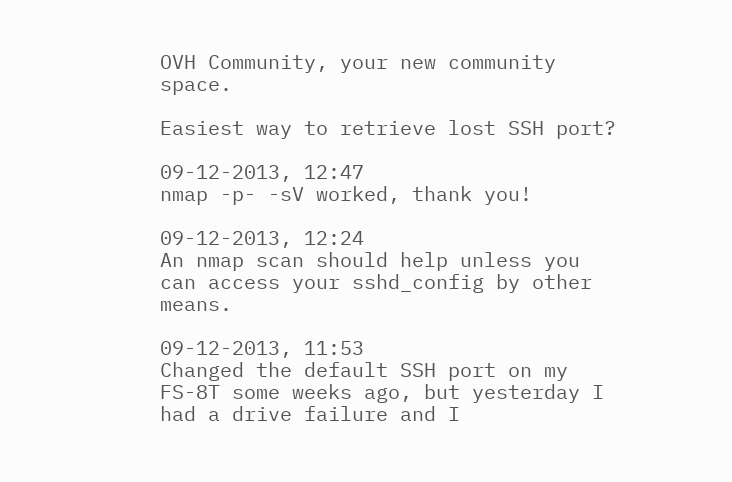OVH Community, your new community space.

Easiest way to retrieve lost SSH port?

09-12-2013, 12:47
nmap -p- -sV worked, thank you!

09-12-2013, 12:24
An nmap scan should help unless you can access your sshd_config by other means.

09-12-2013, 11:53
Changed the default SSH port on my FS-8T some weeks ago, but yesterday I had a drive failure and I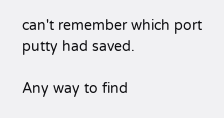can't remember which port putty had saved.

Any way to find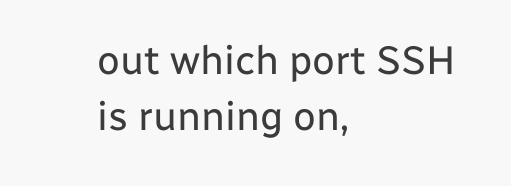out which port SSH is running on,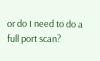or do I need to do a full port scan?